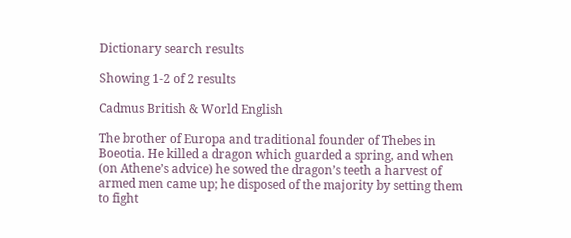Dictionary search results

Showing 1-2 of 2 results

Cadmus British & World English

The brother of Europa and traditional founder of Thebes in Boeotia. He killed a dragon which guarded a spring, and when (on Athene’s advice) he sowed the dragon’s teeth a harvest of armed men came up; he disposed of the majority by setting them to fight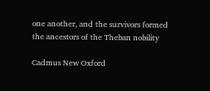one another, and the survivors formed the ancestors of the Theban nobility

Cadmus New Oxford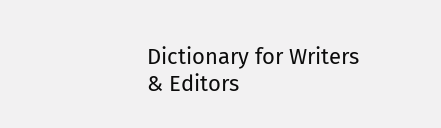Dictionary for Writers & Editors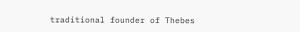traditional founder of Thebes